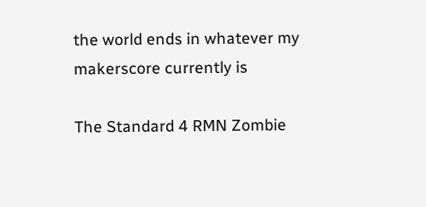the world ends in whatever my makerscore currently is

The Standard 4 RMN Zombie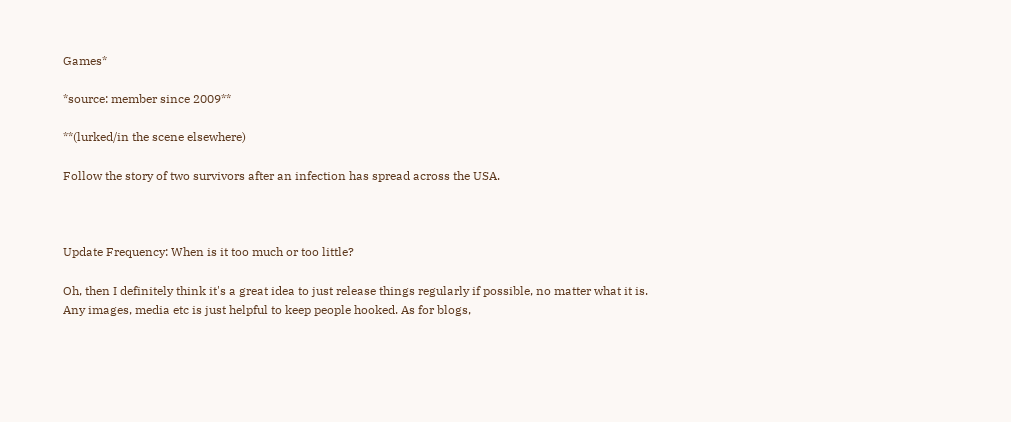Games*

*source: member since 2009**

**(lurked/in the scene elsewhere)

Follow the story of two survivors after an infection has spread across the USA.



Update Frequency: When is it too much or too little?

Oh, then I definitely think it's a great idea to just release things regularly if possible, no matter what it is. Any images, media etc is just helpful to keep people hooked. As for blogs,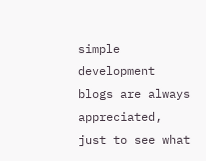simple development blogs are always appreciated, just to see what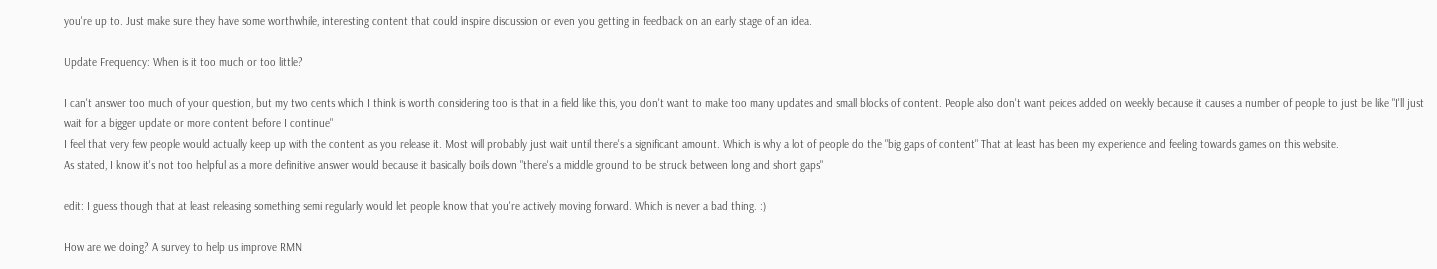you're up to. Just make sure they have some worthwhile, interesting content that could inspire discussion or even you getting in feedback on an early stage of an idea.

Update Frequency: When is it too much or too little?

I can't answer too much of your question, but my two cents which I think is worth considering too is that in a field like this, you don't want to make too many updates and small blocks of content. People also don't want peices added on weekly because it causes a number of people to just be like "I'll just wait for a bigger update or more content before I continue"
I feel that very few people would actually keep up with the content as you release it. Most will probably just wait until there's a significant amount. Which is why a lot of people do the "big gaps of content" That at least has been my experience and feeling towards games on this website.
As stated, I know it's not too helpful as a more definitive answer would because it basically boils down "there's a middle ground to be struck between long and short gaps"

edit: I guess though that at least releasing something semi regularly would let people know that you're actively moving forward. Which is never a bad thing. :)

How are we doing? A survey to help us improve RMN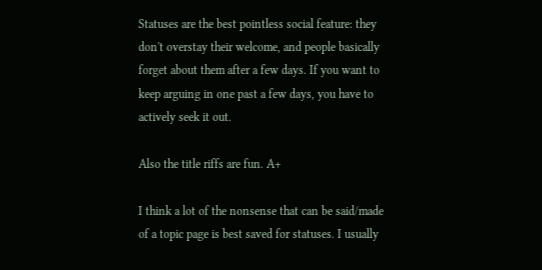Statuses are the best pointless social feature: they don't overstay their welcome, and people basically forget about them after a few days. If you want to keep arguing in one past a few days, you have to actively seek it out.

Also the title riffs are fun. A+

I think a lot of the nonsense that can be said/made of a topic page is best saved for statuses. I usually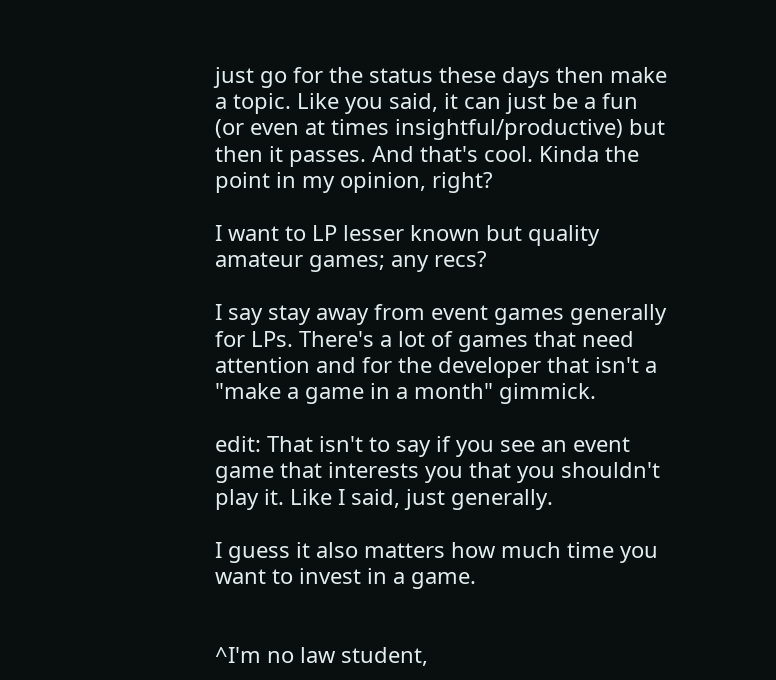just go for the status these days then make a topic. Like you said, it can just be a fun (or even at times insightful/productive) but then it passes. And that's cool. Kinda the point in my opinion, right?

I want to LP lesser known but quality amateur games; any recs?

I say stay away from event games generally for LPs. There's a lot of games that need attention and for the developer that isn't a "make a game in a month" gimmick.

edit: That isn't to say if you see an event game that interests you that you shouldn't play it. Like I said, just generally.

I guess it also matters how much time you want to invest in a game.


^I'm no law student,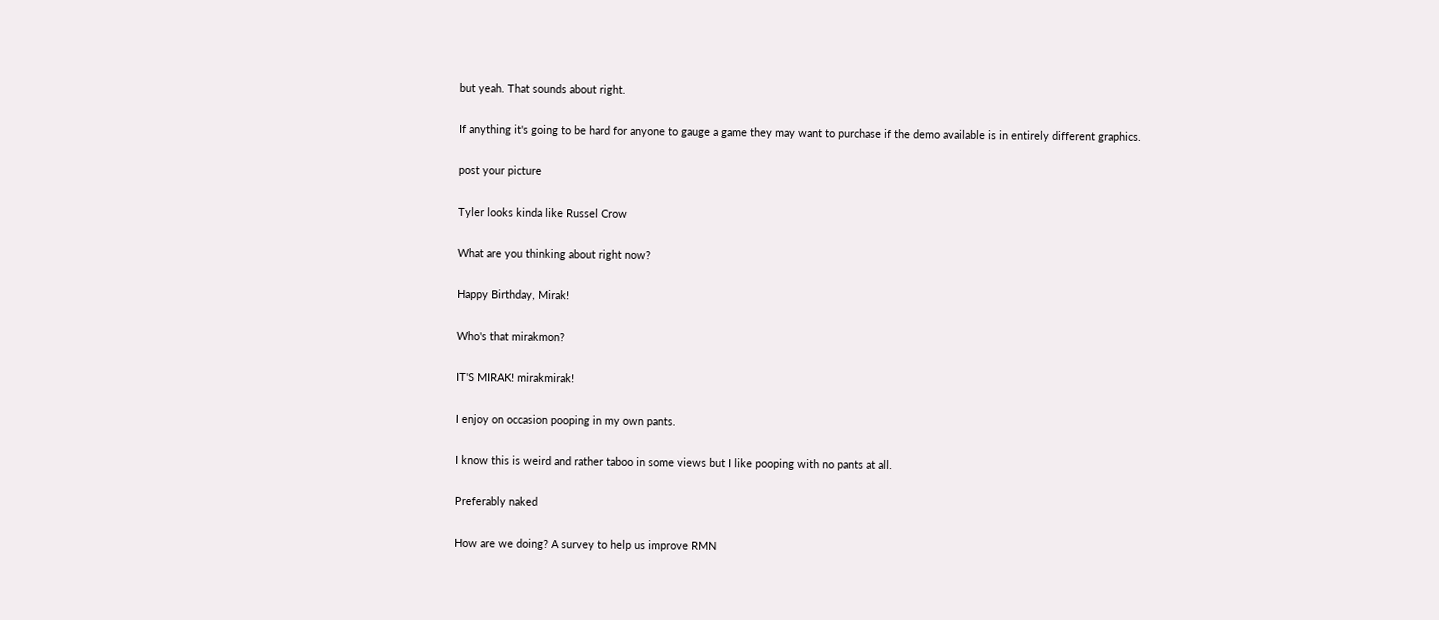but yeah. That sounds about right.

If anything it's going to be hard for anyone to gauge a game they may want to purchase if the demo available is in entirely different graphics.

post your picture

Tyler looks kinda like Russel Crow

What are you thinking about right now?

Happy Birthday, Mirak!

Who's that mirakmon?

IT'S MIRAK! mirakmirak!

I enjoy on occasion pooping in my own pants.

I know this is weird and rather taboo in some views but I like pooping with no pants at all.

Preferably naked

How are we doing? A survey to help us improve RMN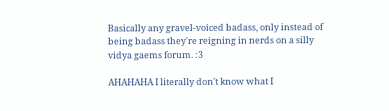Basically any gravel-voiced badass, only instead of being badass they're reigning in nerds on a silly vidya gaems forum. :3

AHAHAHA I literally don't know what I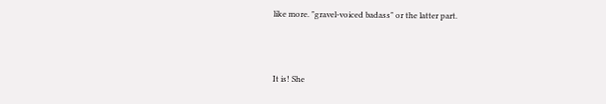like more. "gravel-voiced badass" or the latter part.



It is! She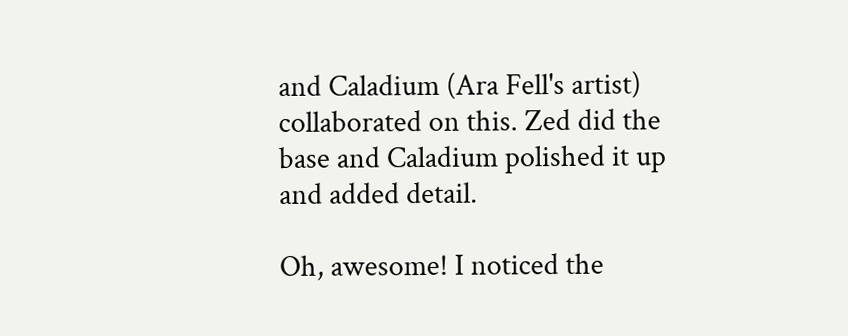and Caladium (Ara Fell's artist) collaborated on this. Zed did the base and Caladium polished it up and added detail.

Oh, awesome! I noticed the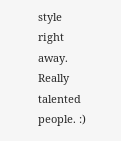style right away. Really talented people. :)